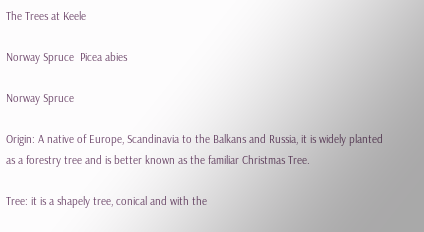The Trees at Keele

Norway Spruce  Picea abies

Norway Spruce

Origin: A native of Europe, Scandinavia to the Balkans and Russia, it is widely planted as a forestry tree and is better known as the familiar Christmas Tree.

Tree: it is a shapely tree, conical and with the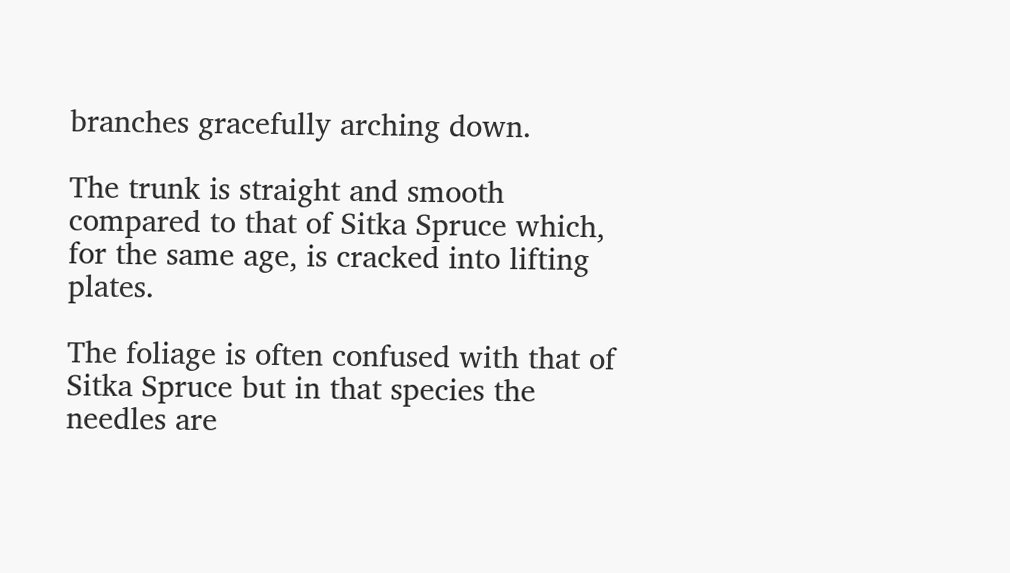branches gracefully arching down.

The trunk is straight and smooth compared to that of Sitka Spruce which, for the same age, is cracked into lifting plates.

The foliage is often confused with that of Sitka Spruce but in that species the needles are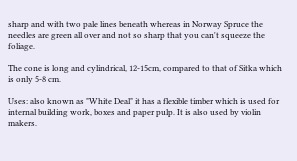sharp and with two pale lines beneath whereas in Norway Spruce the needles are green all over and not so sharp that you can't squeeze the foliage.

The cone is long and cylindrical, 12-15cm, compared to that of Sitka which is only 5-8 cm.

Uses: also known as "White Deal" it has a flexible timber which is used for internal building work, boxes and paper pulp. It is also used by violin makers.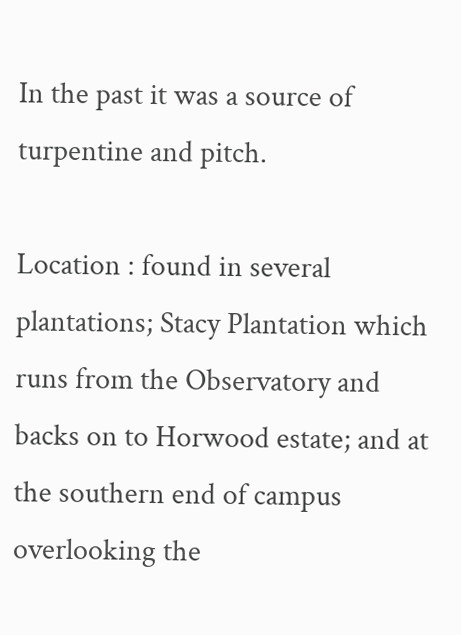In the past it was a source of turpentine and pitch.

Location : found in several plantations; Stacy Plantation which runs from the Observatory and backs on to Horwood estate; and at the southern end of campus overlooking the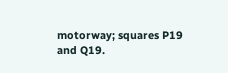motorway; squares P19 and Q19.